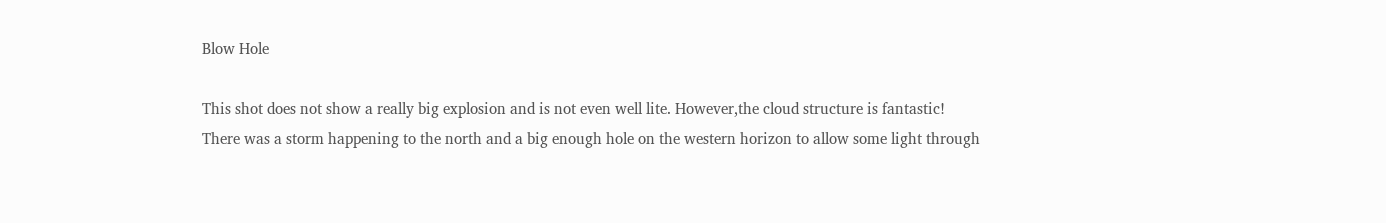Blow Hole

This shot does not show a really big explosion and is not even well lite. However,the cloud structure is fantastic!
There was a storm happening to the north and a big enough hole on the western horizon to allow some light through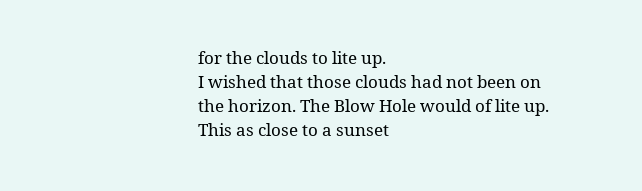for the clouds to lite up.
I wished that those clouds had not been on the horizon. The Blow Hole would of lite up. This as close to a sunset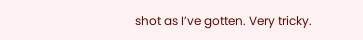shot as I’ve gotten. Very tricky.